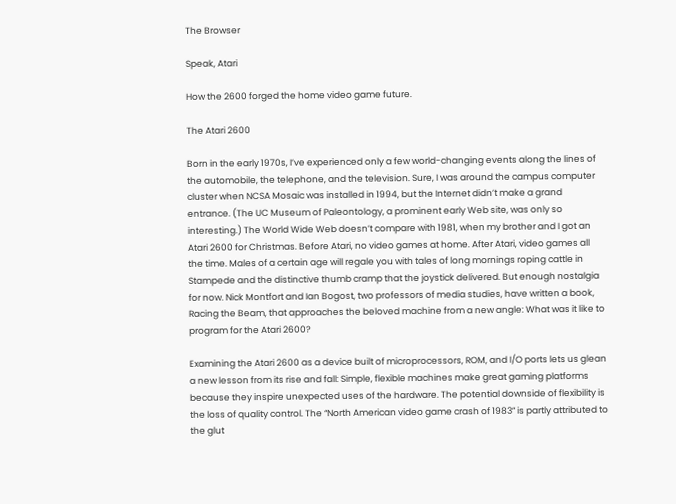The Browser

Speak, Atari

How the 2600 forged the home video game future.

The Atari 2600

Born in the early 1970s, I’ve experienced only a few world-changing events along the lines of the automobile, the telephone, and the television. Sure, I was around the campus computer cluster when NCSA Mosaic was installed in 1994, but the Internet didn’t make a grand entrance. (The UC Museum of Paleontology, a prominent early Web site, was only so interesting.) The World Wide Web doesn’t compare with 1981, when my brother and I got an Atari 2600 for Christmas. Before Atari, no video games at home. After Atari, video games all the time. Males of a certain age will regale you with tales of long mornings roping cattle in Stampede and the distinctive thumb cramp that the joystick delivered. But enough nostalgia for now. Nick Montfort and Ian Bogost, two professors of media studies, have written a book, Racing the Beam, that approaches the beloved machine from a new angle: What was it like to program for the Atari 2600?

Examining the Atari 2600 as a device built of microprocessors, ROM, and I/O ports lets us glean a new lesson from its rise and fall: Simple, flexible machines make great gaming platforms because they inspire unexpected uses of the hardware. The potential downside of flexibility is the loss of quality control. The “North American video game crash of 1983” is partly attributed to the glut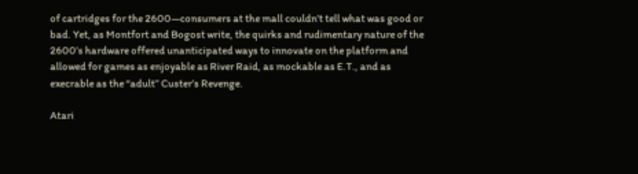of cartridges for the 2600—consumers at the mall couldn’t tell what was good or bad. Yet, as Montfort and Bogost write, the quirks and rudimentary nature of the 2600’s hardware offered unanticipated ways to innovate on the platform and allowed for games as enjoyable as River Raid, as mockable as E.T., and as execrable as the “adult” Custer’s Revenge.

Atari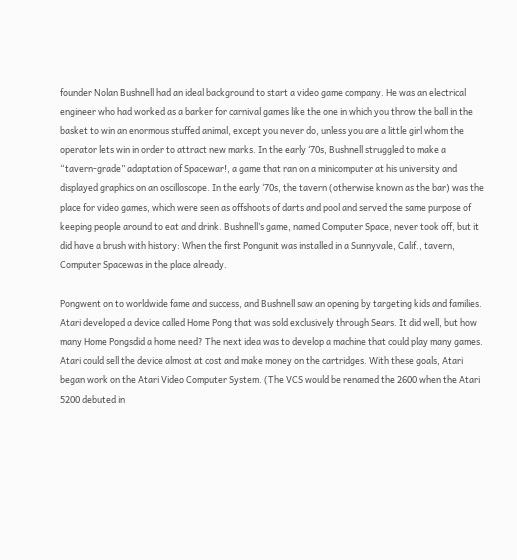founder Nolan Bushnell had an ideal background to start a video game company. He was an electrical engineer who had worked as a barker for carnival games like the one in which you throw the ball in the basket to win an enormous stuffed animal, except you never do, unless you are a little girl whom the operator lets win in order to attract new marks. In the early ‘70s, Bushnell struggled to make a “tavern-grade” adaptation of Spacewar!, a game that ran on a minicomputer at his university and displayed graphics on an oscilloscope. In the early ‘70s, the tavern (otherwise known as the bar) was the place for video games, which were seen as offshoots of darts and pool and served the same purpose of keeping people around to eat and drink. Bushnell’s game, named Computer Space, never took off, but it did have a brush with history: When the first Pongunit was installed in a Sunnyvale, Calif., tavern, Computer Spacewas in the place already.

Pongwent on to worldwide fame and success, and Bushnell saw an opening by targeting kids and families. Atari developed a device called Home Pong that was sold exclusively through Sears. It did well, but how many Home Pongsdid a home need? The next idea was to develop a machine that could play many games. Atari could sell the device almost at cost and make money on the cartridges. With these goals, Atari began work on the Atari Video Computer System. (The VCS would be renamed the 2600 when the Atari 5200 debuted in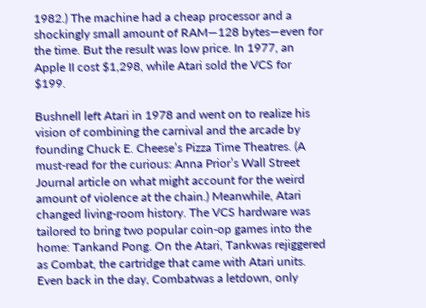1982.) The machine had a cheap processor and a shockingly small amount of RAM—128 bytes—even for the time. But the result was low price. In 1977, an Apple II cost $1,298, while Atari sold the VCS for $199.

Bushnell left Atari in 1978 and went on to realize his vision of combining the carnival and the arcade by founding Chuck E. Cheese’s Pizza Time Theatres. (A must-read for the curious: Anna Prior’s Wall Street Journal article on what might account for the weird amount of violence at the chain.) Meanwhile, Atari changed living-room history. The VCS hardware was tailored to bring two popular coin-op games into the home: Tankand Pong. On the Atari, Tankwas rejiggered as Combat, the cartridge that came with Atari units. Even back in the day, Combatwas a letdown, only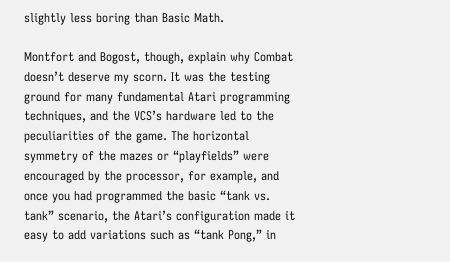slightly less boring than Basic Math.

Montfort and Bogost, though, explain why Combat doesn’t deserve my scorn. It was the testing ground for many fundamental Atari programming techniques, and the VCS’s hardware led to the peculiarities of the game. The horizontal symmetry of the mazes or “playfields” were encouraged by the processor, for example, and once you had programmed the basic “tank vs. tank” scenario, the Atari’s configuration made it easy to add variations such as “tank Pong,” in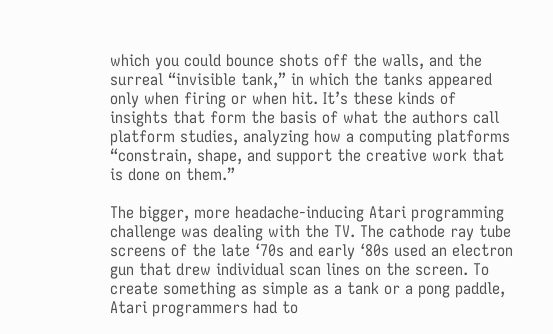which you could bounce shots off the walls, and the surreal “invisible tank,” in which the tanks appeared only when firing or when hit. It’s these kinds of insights that form the basis of what the authors call platform studies, analyzing how a computing platforms “constrain, shape, and support the creative work that is done on them.”

The bigger, more headache-inducing Atari programming challenge was dealing with the TV. The cathode ray tube screens of the late ‘70s and early ‘80s used an electron gun that drew individual scan lines on the screen. To create something as simple as a tank or a pong paddle, Atari programmers had to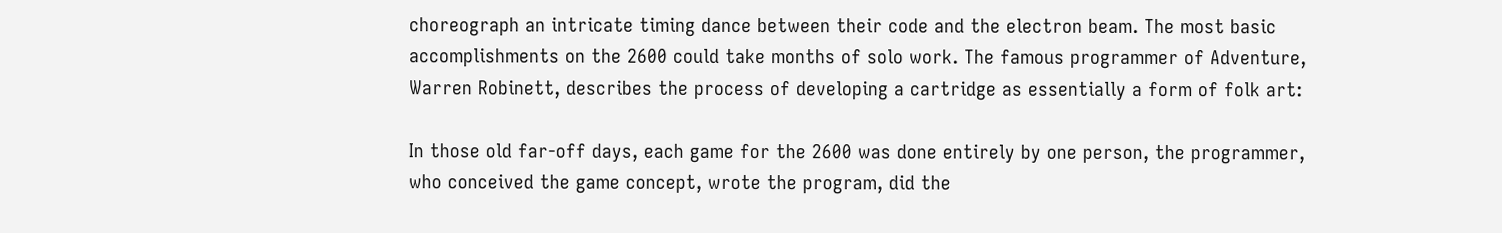choreograph an intricate timing dance between their code and the electron beam. The most basic accomplishments on the 2600 could take months of solo work. The famous programmer of Adventure, Warren Robinett, describes the process of developing a cartridge as essentially a form of folk art:

In those old far-off days, each game for the 2600 was done entirely by one person, the programmer, who conceived the game concept, wrote the program, did the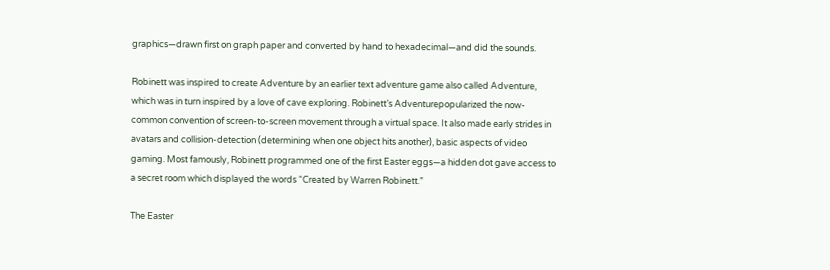graphics—drawn first on graph paper and converted by hand to hexadecimal—and did the sounds.

Robinett was inspired to create Adventure by an earlier text adventure game also called Adventure, which was in turn inspired by a love of cave exploring. Robinett’s Adventurepopularized the now-common convention of screen-to-screen movement through a virtual space. It also made early strides in avatars and collision-detection (determining when one object hits another), basic aspects of video gaming. Most famously, Robinett programmed one of the first Easter eggs—a hidden dot gave access to a secret room which displayed the words “Created by Warren Robinett.”

The Easter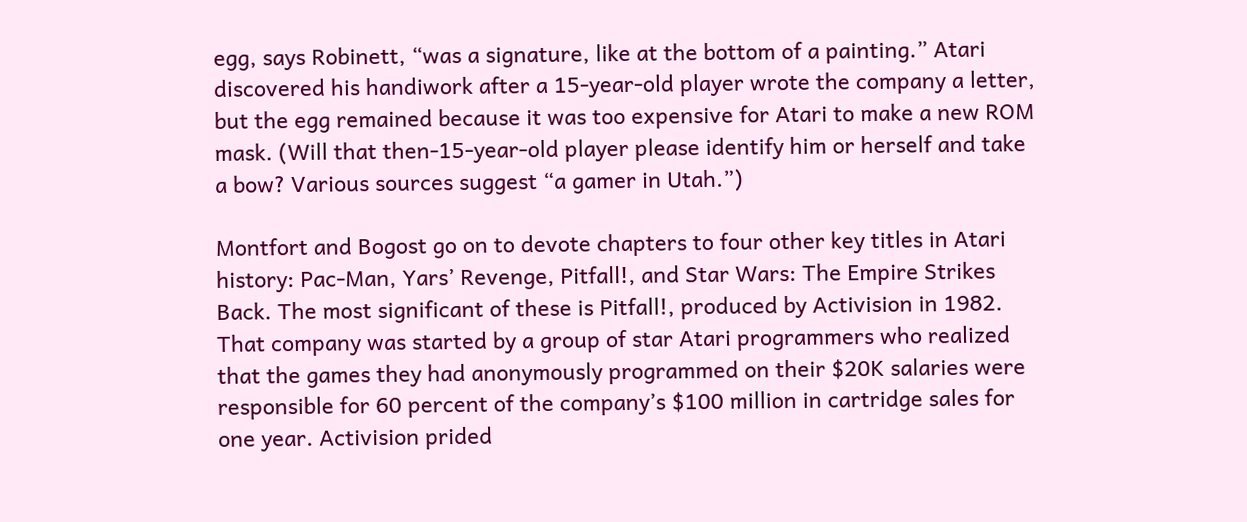egg, says Robinett, “was a signature, like at the bottom of a painting.” Atari discovered his handiwork after a 15-year-old player wrote the company a letter, but the egg remained because it was too expensive for Atari to make a new ROM mask. (Will that then-15-year-old player please identify him or herself and take a bow? Various sources suggest “a gamer in Utah.”)

Montfort and Bogost go on to devote chapters to four other key titles in Atari history: Pac-Man, Yars’ Revenge, Pitfall!, and Star Wars: The Empire Strikes Back. The most significant of these is Pitfall!, produced by Activision in 1982. That company was started by a group of star Atari programmers who realized that the games they had anonymously programmed on their $20K salaries were responsible for 60 percent of the company’s $100 million in cartridge sales for one year. Activision prided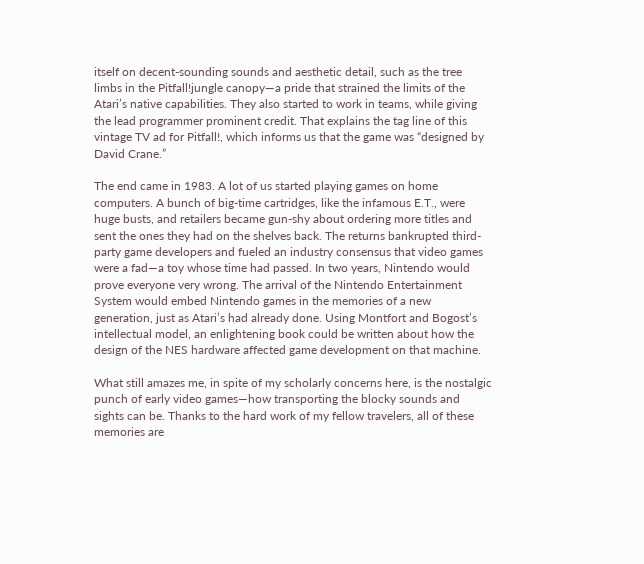itself on decent-sounding sounds and aesthetic detail, such as the tree limbs in the Pitfall!jungle canopy—a pride that strained the limits of the Atari’s native capabilities. They also started to work in teams, while giving the lead programmer prominent credit. That explains the tag line of this vintage TV ad for Pitfall!, which informs us that the game was “designed by David Crane.”

The end came in 1983. A lot of us started playing games on home computers. A bunch of big-time cartridges, like the infamous E.T., were huge busts, and retailers became gun-shy about ordering more titles and sent the ones they had on the shelves back. The returns bankrupted third-party game developers and fueled an industry consensus that video games were a fad—a toy whose time had passed. In two years, Nintendo would prove everyone very wrong. The arrival of the Nintendo Entertainment System would embed Nintendo games in the memories of a new generation, just as Atari’s had already done. Using Montfort and Bogost’s intellectual model, an enlightening book could be written about how the design of the NES hardware affected game development on that machine.

What still amazes me, in spite of my scholarly concerns here, is the nostalgic punch of early video games—how transporting the blocky sounds and sights can be. Thanks to the hard work of my fellow travelers, all of these memories are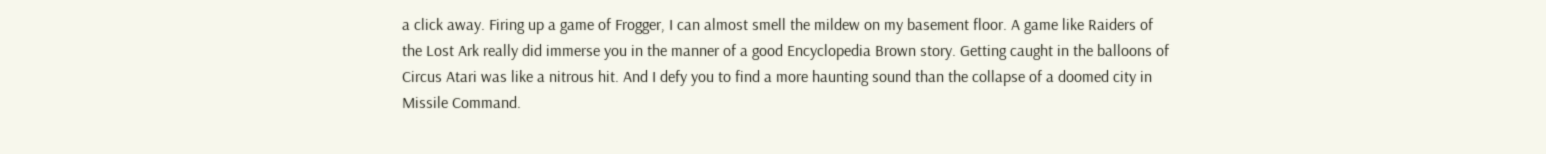a click away. Firing up a game of Frogger, I can almost smell the mildew on my basement floor. A game like Raiders of the Lost Ark really did immerse you in the manner of a good Encyclopedia Brown story. Getting caught in the balloons of Circus Atari was like a nitrous hit. And I defy you to find a more haunting sound than the collapse of a doomed city in Missile Command.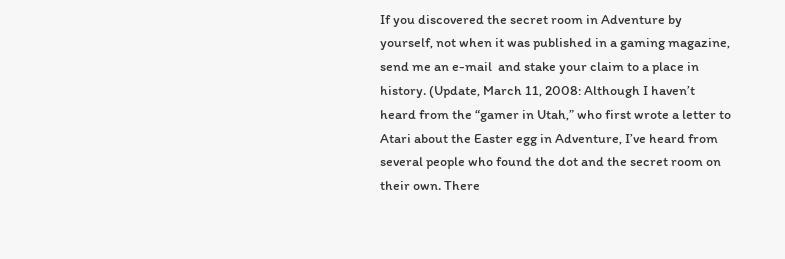If you discovered the secret room in Adventure by yourself, not when it was published in a gaming magazine, send me an e-mail  and stake your claim to a place in history. (Update, March 11, 2008: Although I haven’t heard from the “gamer in Utah,” who first wrote a letter to Atari about the Easter egg in Adventure, I’ve heard from several people who found the dot and the secret room on their own. There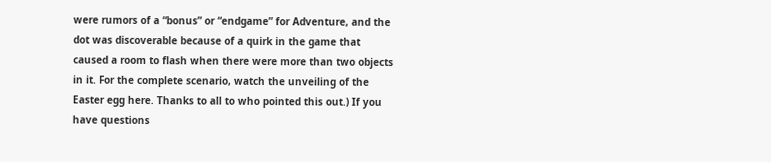were rumors of a “bonus” or “endgame” for Adventure, and the dot was discoverable because of a quirk in the game that caused a room to flash when there were more than two objects in it. For the complete scenario, watch the unveiling of the Easter egg here. Thanks to all to who pointed this out.) If you have questions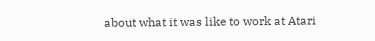about what it was like to work at Atari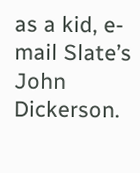as a kid, e-mail Slate’s John Dickerson.